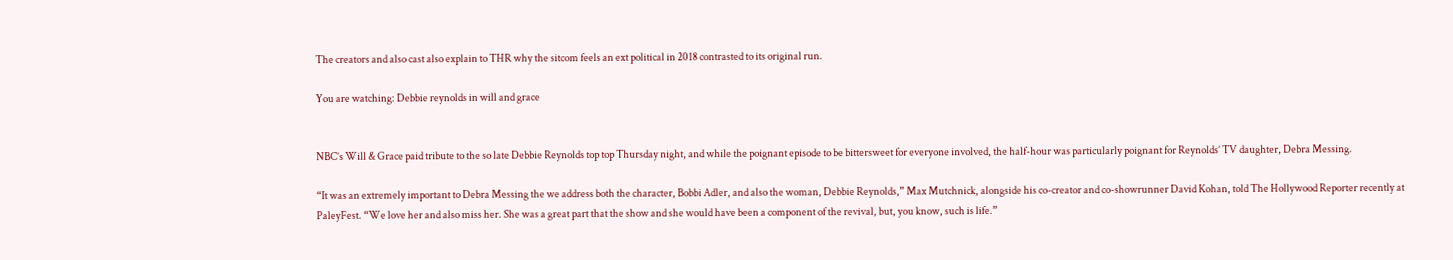The creators and also cast also explain to THR why the sitcom feels an ext political in 2018 contrasted to its original run.

You are watching: Debbie reynolds in will and grace


NBC’s Will & Grace paid tribute to the so late Debbie Reynolds top top Thursday night, and while the poignant episode to be bittersweet for everyone involved, the half-hour was particularly poignant for Reynolds’ TV daughter, Debra Messing.

“It was an extremely important to Debra Messing the we address both the character, Bobbi Adler, and also the woman, Debbie Reynolds,” Max Mutchnick, alongside his co-creator and co-showrunner David Kohan, told The Hollywood Reporter recently at PaleyFest. “We love her and also miss her. She was a great part that the show and she would have been a component of the revival, but, you know, such is life.”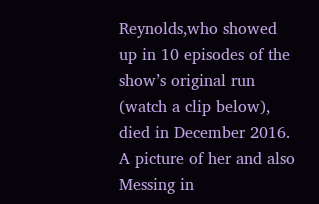Reynolds,who showed up in 10 episodes of the show’s original run (watch a clip below), died in December 2016. A picture of her and also Messing in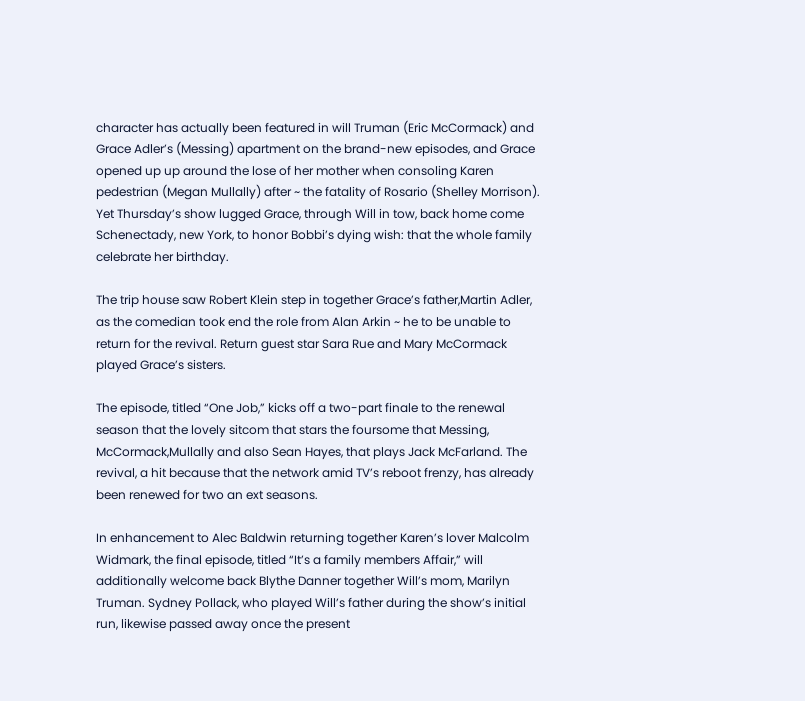character has actually been featured in will Truman (Eric McCormack) and Grace Adler’s (Messing) apartment on the brand-new episodes, and Grace opened up up around the lose of her mother when consoling Karen pedestrian (Megan Mullally) after ~ the fatality of Rosario (Shelley Morrison). Yet Thursday’s show lugged Grace, through Will in tow, back home come Schenectady, new York, to honor Bobbi’s dying wish: that the whole family celebrate her birthday.

The trip house saw Robert Klein step in together Grace’s father,Martin Adler, as the comedian took end the role from Alan Arkin ~ he to be unable to return for the revival. Return guest star Sara Rue and Mary McCormack played Grace’s sisters.

The episode, titled “One Job,” kicks off a two-part finale to the renewal season that the lovely sitcom that stars the foursome that Messing, McCormack,Mullally and also Sean Hayes, that plays Jack McFarland. The revival, a hit because that the network amid TV’s reboot frenzy, has already been renewed for two an ext seasons.

In enhancement to Alec Baldwin returning together Karen’s lover Malcolm Widmark, the final episode, titled “It’s a family members Affair,” will additionally welcome back Blythe Danner together Will’s mom, Marilyn Truman. Sydney Pollack, who played Will’s father during the show’s initial run, likewise passed away once the present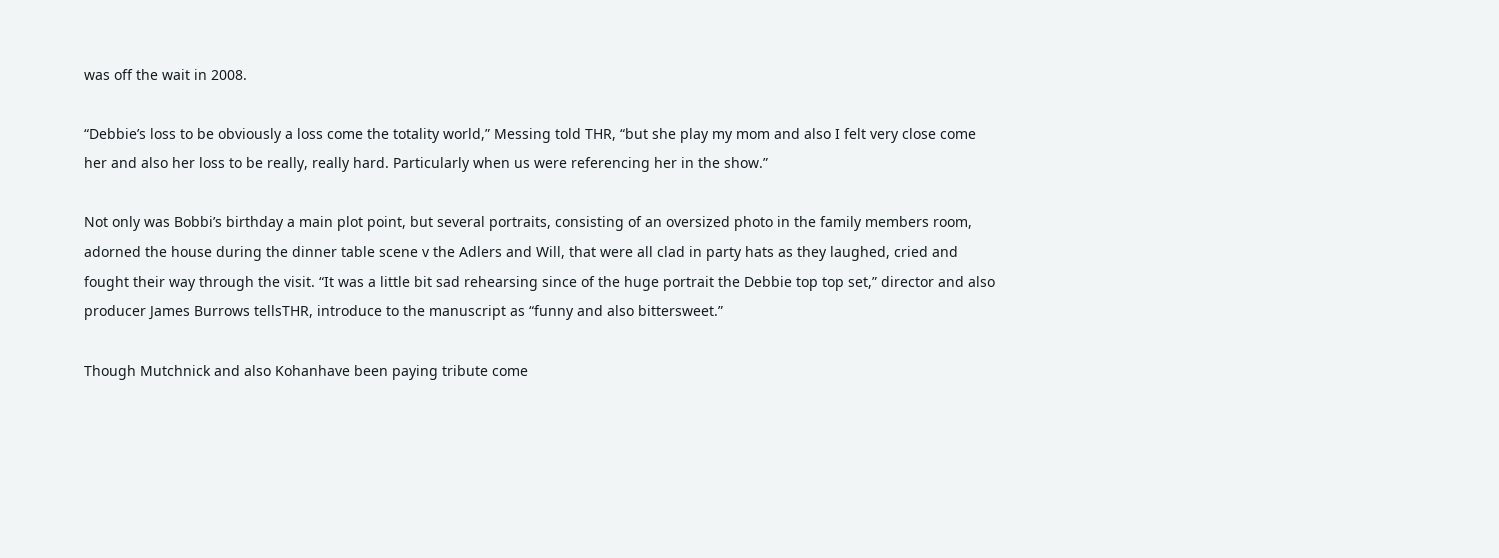was off the wait in 2008.

“Debbie’s loss to be obviously a loss come the totality world,” Messing told THR, “but she play my mom and also I felt very close come her and also her loss to be really, really hard. Particularly when us were referencing her in the show.”

Not only was Bobbi’s birthday a main plot point, but several portraits, consisting of an oversized photo in the family members room, adorned the house during the dinner table scene v the Adlers and Will, that were all clad in party hats as they laughed, cried and fought their way through the visit. “It was a little bit sad rehearsing since of the huge portrait the Debbie top top set,” director and also producer James Burrows tellsTHR, introduce to the manuscript as “funny and also bittersweet.”

Though Mutchnick and also Kohanhave been paying tribute come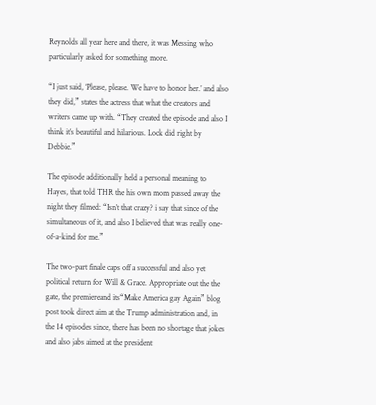Reynolds all year here and there, it was Messing who particularly asked for something more.

“I just said, ‘Please, please. We have to honor her.’ and also they did,” states the actress that what the creators and writers came up with. “They created the episode and also I think it’s beautiful and hilarious. Lock did right by Debbie.”

The episode additionally held a personal meaning to Hayes, that told THR the his own mom passed away the night they filmed: “Isn’t that crazy? i say that since of the simultaneous of it, and also I believed that was really one-of-a-kind for me.”

The two-part finale caps off a successful and also yet political return for Will & Grace. Appropriate out the the gate, the premiereand its“Make America gay Again” blog post took direct aim at the Trump administration and, in the 14 episodes since, there has been no shortage that jokes and also jabs aimed at the president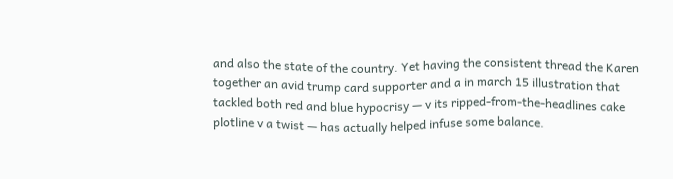and also the state of the country. Yet having the consistent thread the Karen together an avid trump card supporter and a in march 15 illustration that tackled both red and blue hypocrisy — v its ripped-from-the-headlines cake plotline v a twist — has actually helped infuse some balance.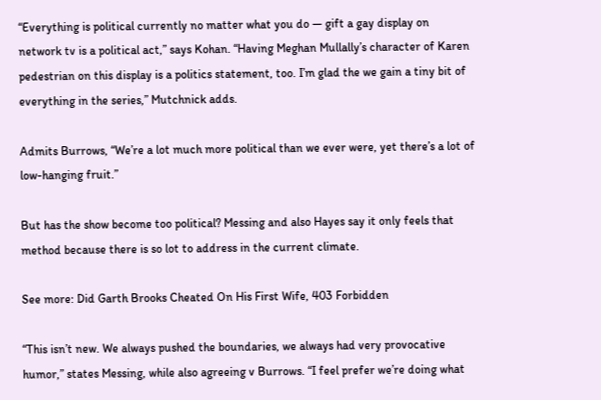“Everything is political currently no matter what you do — gift a gay display on network tv is a political act,” says Kohan. “Having Meghan Mullally’s character of Karen pedestrian on this display is a politics statement, too. I’m glad the we gain a tiny bit of everything in the series,” Mutchnick adds.

Admits Burrows, “We’re a lot much more political than we ever were, yet there’s a lot of low-hanging fruit.”

But has the show become too political? Messing and also Hayes say it only feels that method because there is so lot to address in the current climate.

See more: Did Garth Brooks Cheated On His First Wife, 403 Forbidden

“This isn’t new. We always pushed the boundaries, we always had very provocative humor,” states Messing, while also agreeing v Burrows. “I feel prefer we’re doing what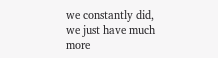we constantly did, we just have much more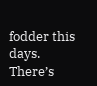fodder this days. There’s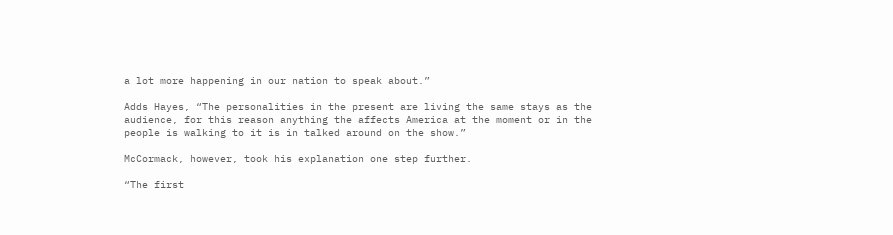a lot more happening in our nation to speak about.”

Adds Hayes, “The personalities in the present are living the same stays as the audience, for this reason anything the affects America at the moment or in the people is walking to it is in talked around on the show.”

McCormack, however, took his explanation one step further.

“The first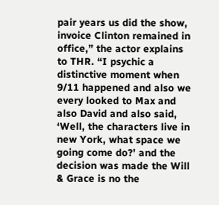pair years us did the show, invoice Clinton remained in office,” the actor explains to THR. “I psychic a distinctive moment when 9/11 happened and also we every looked to Max and also David and also said, ‘Well, the characters live in new York, what space we going come do?’ and the decision was made the Will & Grace is no the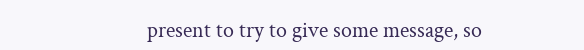present to try to give some message, so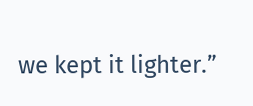we kept it lighter.”